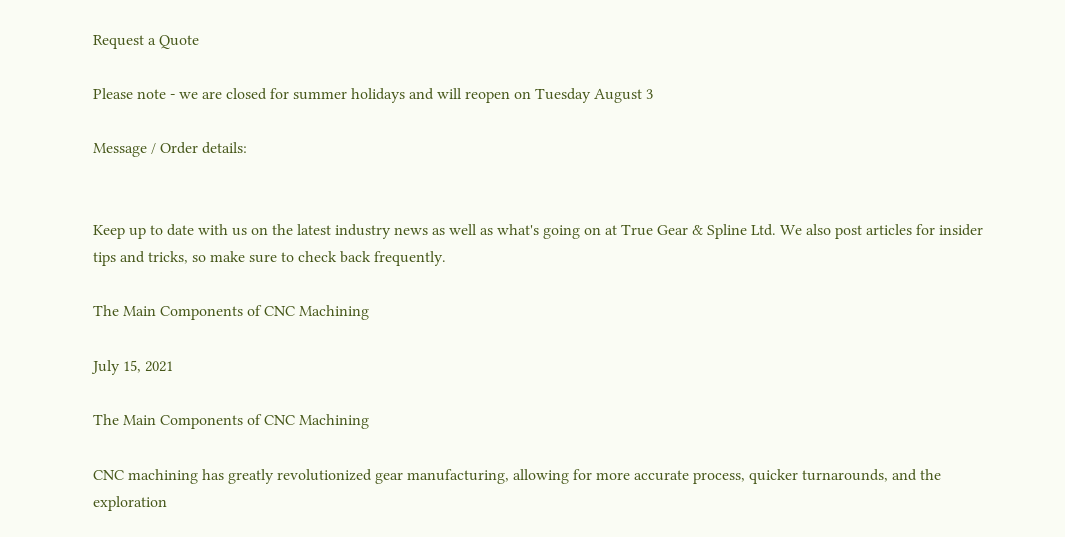Request a Quote

Please note - we are closed for summer holidays and will reopen on Tuesday August 3

Message / Order details:


Keep up to date with us on the latest industry news as well as what's going on at True Gear & Spline Ltd. We also post articles for insider tips and tricks, so make sure to check back frequently.

The Main Components of CNC Machining

July 15, 2021

The Main Components of CNC Machining

CNC machining has greatly revolutionized gear manufacturing, allowing for more accurate process, quicker turnarounds, and the exploration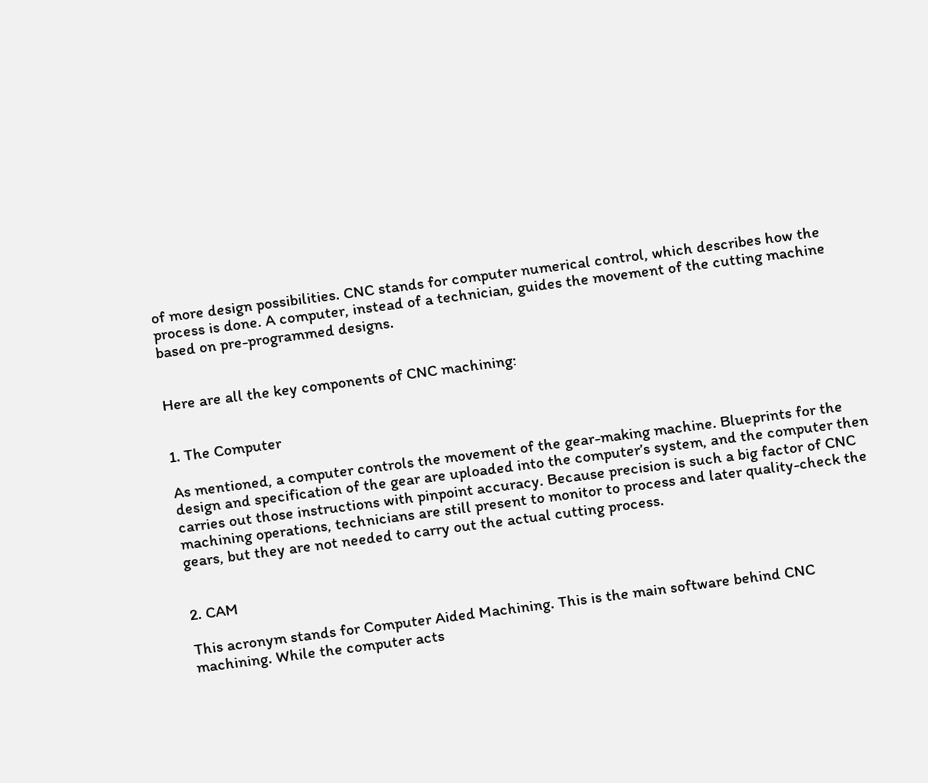of more design possibilities. CNC stands for computer numerical control, which describes how the process is done. A computer, instead of a technician, guides the movement of the cutting machine based on pre-programmed designs.


Here are all the key components of CNC machining:


1. The Computer

As mentioned, a computer controls the movement of the gear-making machine. Blueprints for the design and specification of the gear are uploaded into the computer’s system, and the computer then carries out those instructions with pinpoint accuracy. Because precision is such a big factor of CNC machining operations, technicians are still present to monitor to process and later quality-check the gears, but they are not needed to carry out the actual cutting process.


2. CAM

This acronym stands for Computer Aided Machining. This is the main software behind CNC machining. While the computer acts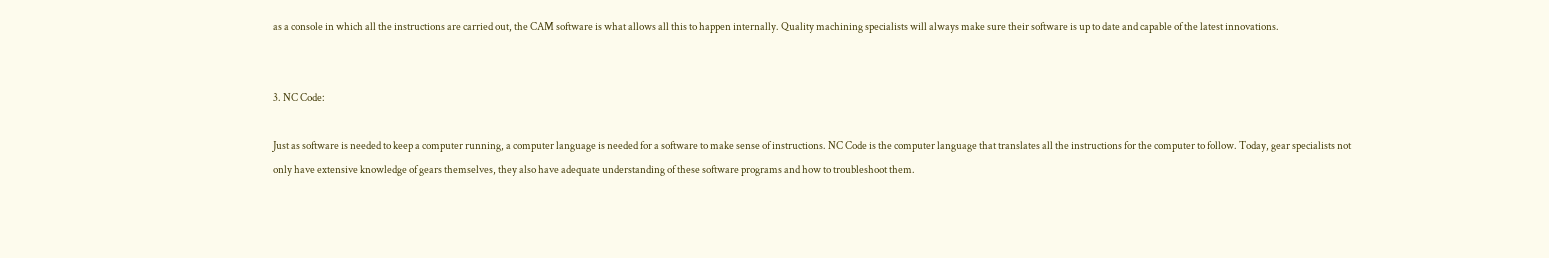as a console in which all the instructions are carried out, the CAM software is what allows all this to happen internally. Quality machining specialists will always make sure their software is up to date and capable of the latest innovations.


3. NC Code:

Just as software is needed to keep a computer running, a computer language is needed for a software to make sense of instructions. NC Code is the computer language that translates all the instructions for the computer to follow. Today, gear specialists not only have extensive knowledge of gears themselves, they also have adequate understanding of these software programs and how to troubleshoot them.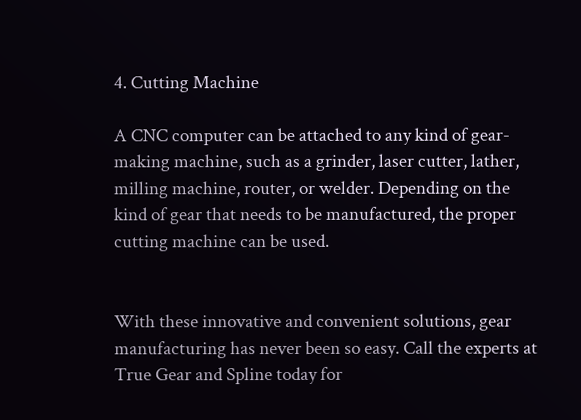4. Cutting Machine

A CNC computer can be attached to any kind of gear-making machine, such as a grinder, laser cutter, lather, milling machine, router, or welder. Depending on the kind of gear that needs to be manufactured, the proper cutting machine can be used.


With these innovative and convenient solutions, gear manufacturing has never been so easy. Call the experts at True Gear and Spline today for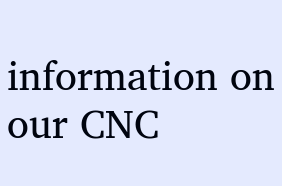information on our CNC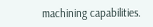machining capabilities.